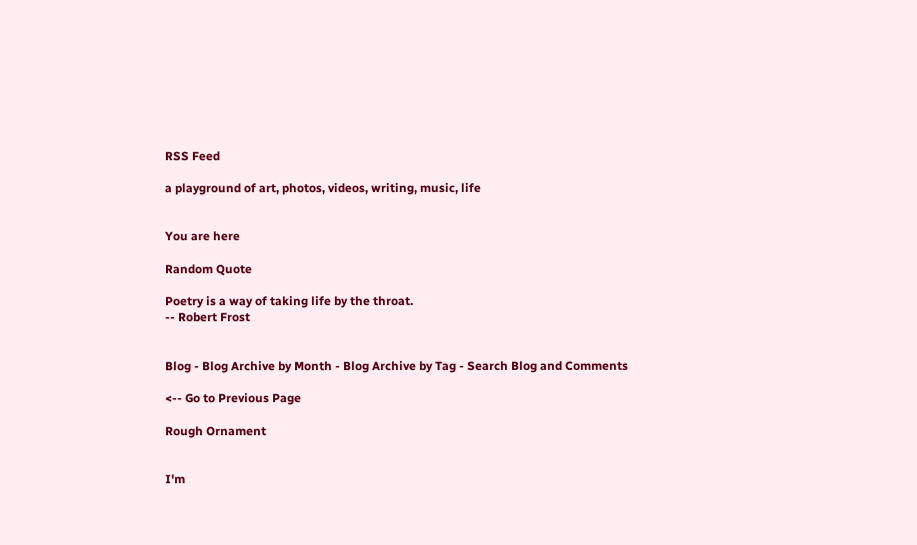RSS Feed

a playground of art, photos, videos, writing, music, life


You are here

Random Quote

Poetry is a way of taking life by the throat.
-- Robert Frost


Blog - Blog Archive by Month - Blog Archive by Tag - Search Blog and Comments

<-- Go to Previous Page

Rough Ornament


I'm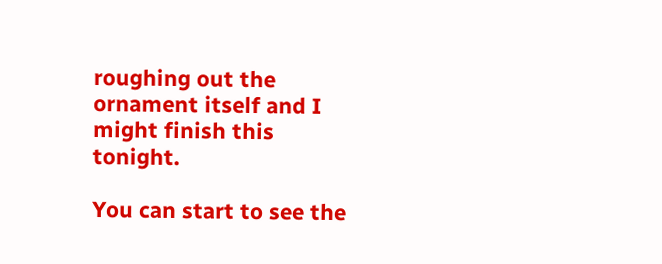roughing out the ornament itself and I might finish this tonight.

You can start to see the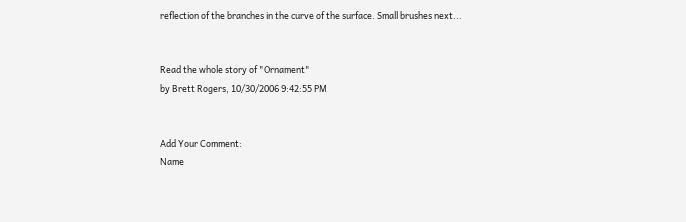reflection of the branches in the curve of the surface. Small brushes next...


Read the whole story of "Ornament"
by Brett Rogers, 10/30/2006 9:42:55 PM


Add Your Comment:
Name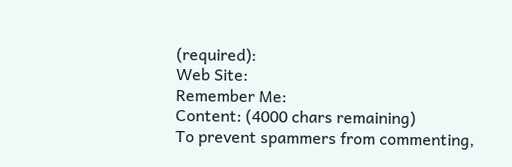(required):
Web Site:
Remember Me:
Content: (4000 chars remaining)
To prevent spammers from commenting,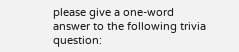please give a one-word answer to the following trivia question: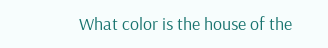What color is the house of the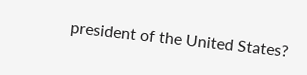president of the United States?